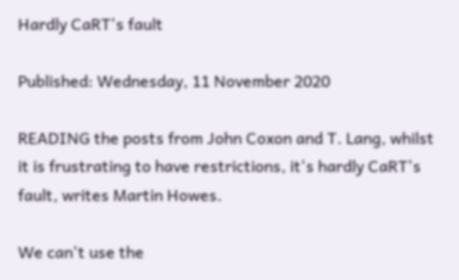Hardly CaRT's fault

Published: Wednesday, 11 November 2020

READING the posts from John Coxon and T. Lang, whilst it is frustrating to have restrictions, it's hardly CaRT's fault, writes Martin Howes.

We can't use the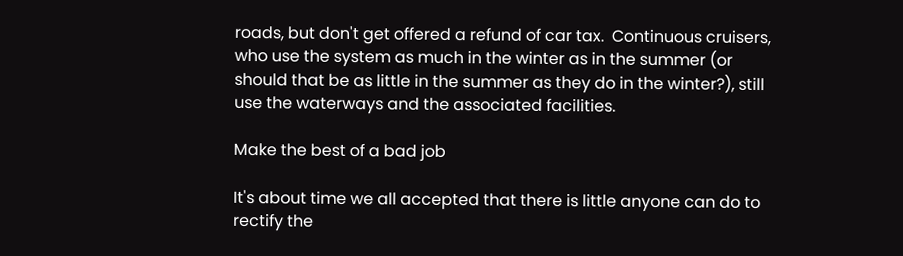roads, but don't get offered a refund of car tax.  Continuous cruisers, who use the system as much in the winter as in the summer (or should that be as little in the summer as they do in the winter?), still use the waterways and the associated facilities.

Make the best of a bad job

It's about time we all accepted that there is little anyone can do to rectify the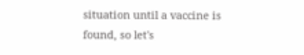situation until a vaccine is found, so let's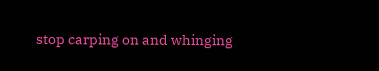stop carping on and whinging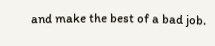and make the best of a bad job.